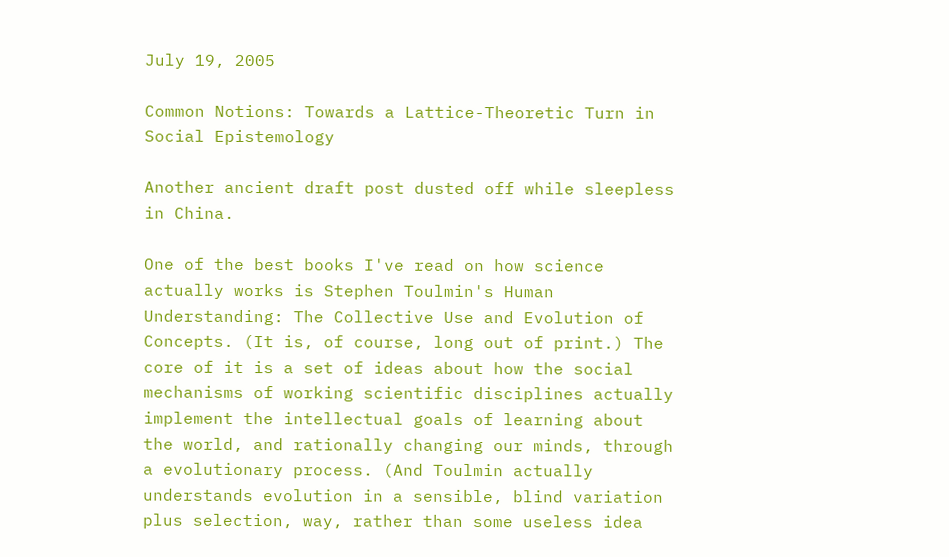July 19, 2005

Common Notions: Towards a Lattice-Theoretic Turn in Social Epistemology

Another ancient draft post dusted off while sleepless in China.

One of the best books I've read on how science actually works is Stephen Toulmin's Human Understanding: The Collective Use and Evolution of Concepts. (It is, of course, long out of print.) The core of it is a set of ideas about how the social mechanisms of working scientific disciplines actually implement the intellectual goals of learning about the world, and rationally changing our minds, through a evolutionary process. (And Toulmin actually understands evolution in a sensible, blind variation plus selection, way, rather than some useless idea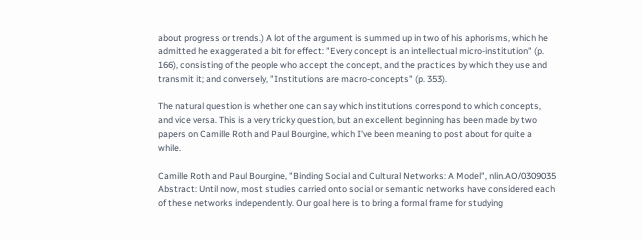about progress or trends.) A lot of the argument is summed up in two of his aphorisms, which he admitted he exaggerated a bit for effect: "Every concept is an intellectual micro-institution" (p. 166), consisting of the people who accept the concept, and the practices by which they use and transmit it; and conversely, "Institutions are macro-concepts" (p. 353).

The natural question is whether one can say which institutions correspond to which concepts, and vice versa. This is a very tricky question, but an excellent beginning has been made by two papers on Camille Roth and Paul Bourgine, which I've been meaning to post about for quite a while.

Camille Roth and Paul Bourgine, "Binding Social and Cultural Networks: A Model", nlin.AO/0309035
Abstract: Until now, most studies carried onto social or semantic networks have considered each of these networks independently. Our goal here is to bring a formal frame for studying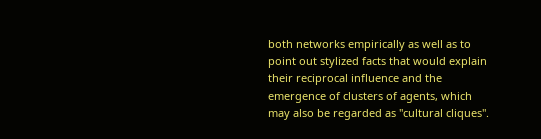both networks empirically as well as to point out stylized facts that would explain their reciprocal influence and the emergence of clusters of agents, which may also be regarded as "cultural cliques".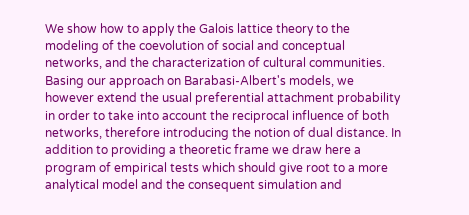We show how to apply the Galois lattice theory to the modeling of the coevolution of social and conceptual networks, and the characterization of cultural communities. Basing our approach on Barabasi-Albert's models, we however extend the usual preferential attachment probability in order to take into account the reciprocal influence of both networks, therefore introducing the notion of dual distance. In addition to providing a theoretic frame we draw here a program of empirical tests which should give root to a more analytical model and the consequent simulation and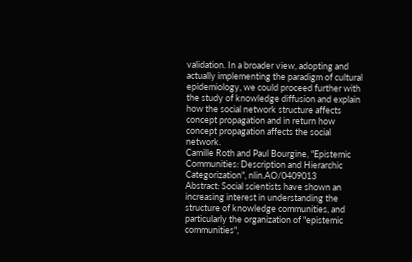validation. In a broader view, adopting and actually implementing the paradigm of cultural epidemiology, we could proceed further with the study of knowledge diffusion and explain how the social network structure affects concept propagation and in return how concept propagation affects the social network.
Camille Roth and Paul Bourgine, "Epistemic Communities: Description and Hierarchic Categorization", nlin.AO/0409013
Abstract: Social scientists have shown an increasing interest in understanding the structure of knowledge communities, and particularly the organization of "epistemic communities",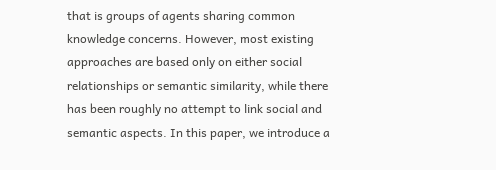that is groups of agents sharing common knowledge concerns. However, most existing approaches are based only on either social relationships or semantic similarity, while there has been roughly no attempt to link social and semantic aspects. In this paper, we introduce a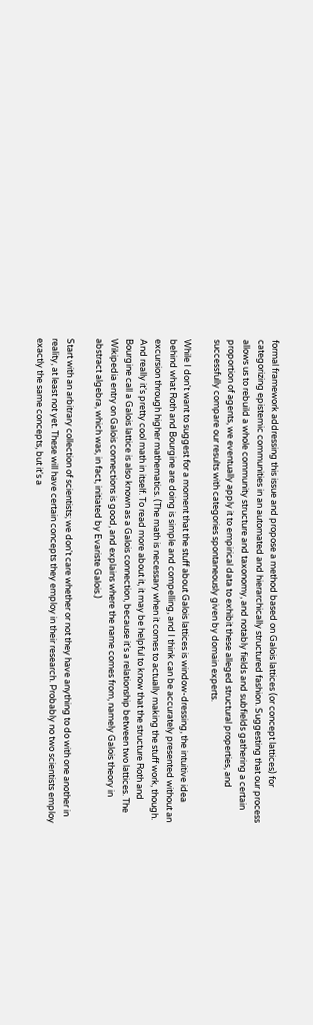formal framework addressing this issue and propose a method based on Galois lattices (or concept lattices) for categorizing epistemic communities in an automated and hierarchically structured fashion. Suggesting that our process allows us to rebuild a whole community structure and taxonomy, and notably fields and subfields gathering a certain proportion of agents, we eventually apply it to empirical data to exhibit these alleged structural properties, and successfully compare our results with categories spontaneously given by domain experts.

While I don't want to suggest for a moment that the stuff about Galois lattices is window-dressing, the intuitive idea behind what Roth and Bourgine are doing is simple and compelling, and I think can be accurately presented without an excursion through higher mathematics. (The math is necessary when it comes to actually making the stuff work, though. And really it's pretty cool math in itself. To read more about it, it may be helpful to know that the structure Roth and Bourgine call a Galois lattice is also known as a Galois connection, because it's a relationship between two lattices. The Wikipedia entry on Galois connections is good, and explains where the name comes from, namely Galois theory in abstract algebra, which was, in fact, initiated by Evariste Galois.)

Start with an arbitrary collection of scientists; we don't care whether or not they have anything to do with one another in reality, at least not yet. These will have certain concepts they employ in their research. Probably no two scientists employ exactly the same concepts, but it's a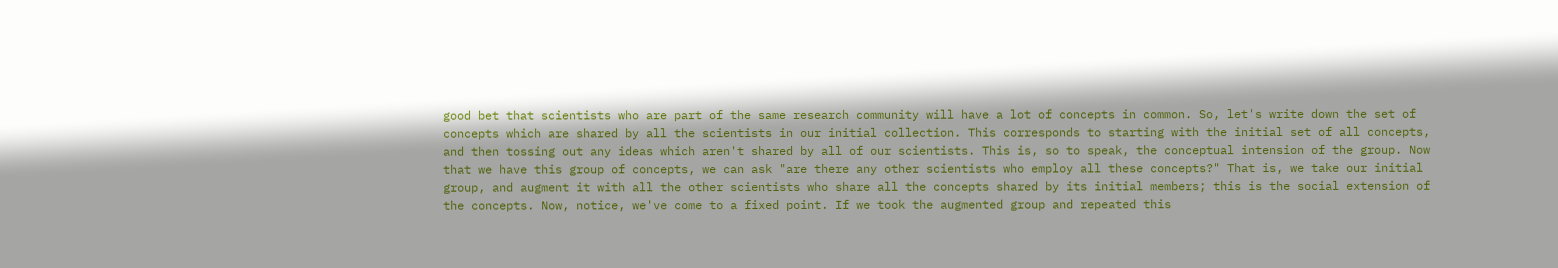good bet that scientists who are part of the same research community will have a lot of concepts in common. So, let's write down the set of concepts which are shared by all the scientists in our initial collection. This corresponds to starting with the initial set of all concepts, and then tossing out any ideas which aren't shared by all of our scientists. This is, so to speak, the conceptual intension of the group. Now that we have this group of concepts, we can ask "are there any other scientists who employ all these concepts?" That is, we take our initial group, and augment it with all the other scientists who share all the concepts shared by its initial members; this is the social extension of the concepts. Now, notice, we've come to a fixed point. If we took the augmented group and repeated this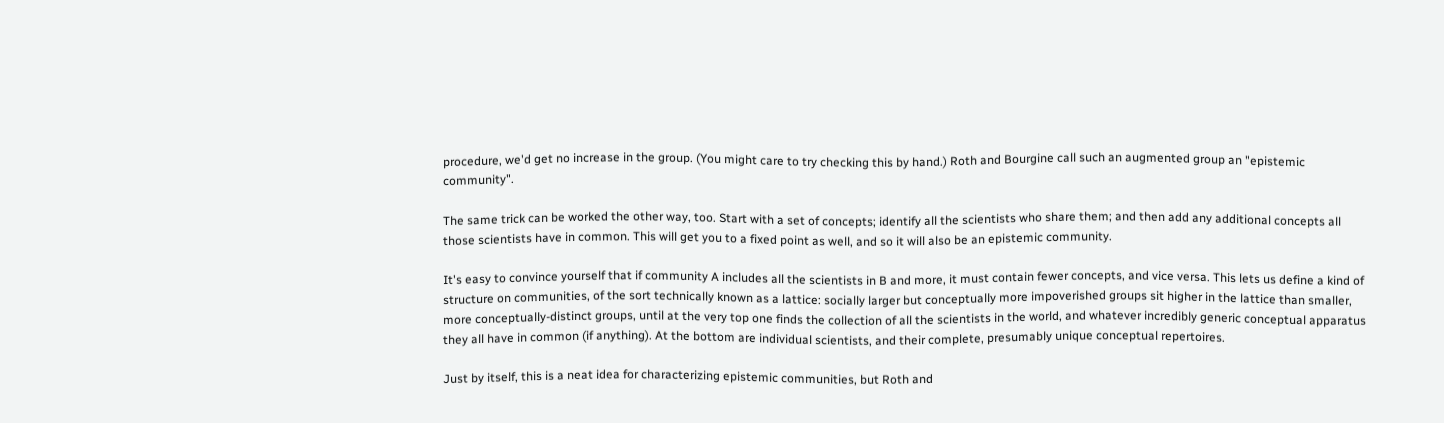procedure, we'd get no increase in the group. (You might care to try checking this by hand.) Roth and Bourgine call such an augmented group an "epistemic community".

The same trick can be worked the other way, too. Start with a set of concepts; identify all the scientists who share them; and then add any additional concepts all those scientists have in common. This will get you to a fixed point as well, and so it will also be an epistemic community.

It's easy to convince yourself that if community A includes all the scientists in B and more, it must contain fewer concepts, and vice versa. This lets us define a kind of structure on communities, of the sort technically known as a lattice: socially larger but conceptually more impoverished groups sit higher in the lattice than smaller, more conceptually-distinct groups, until at the very top one finds the collection of all the scientists in the world, and whatever incredibly generic conceptual apparatus they all have in common (if anything). At the bottom are individual scientists, and their complete, presumably unique conceptual repertoires.

Just by itself, this is a neat idea for characterizing epistemic communities, but Roth and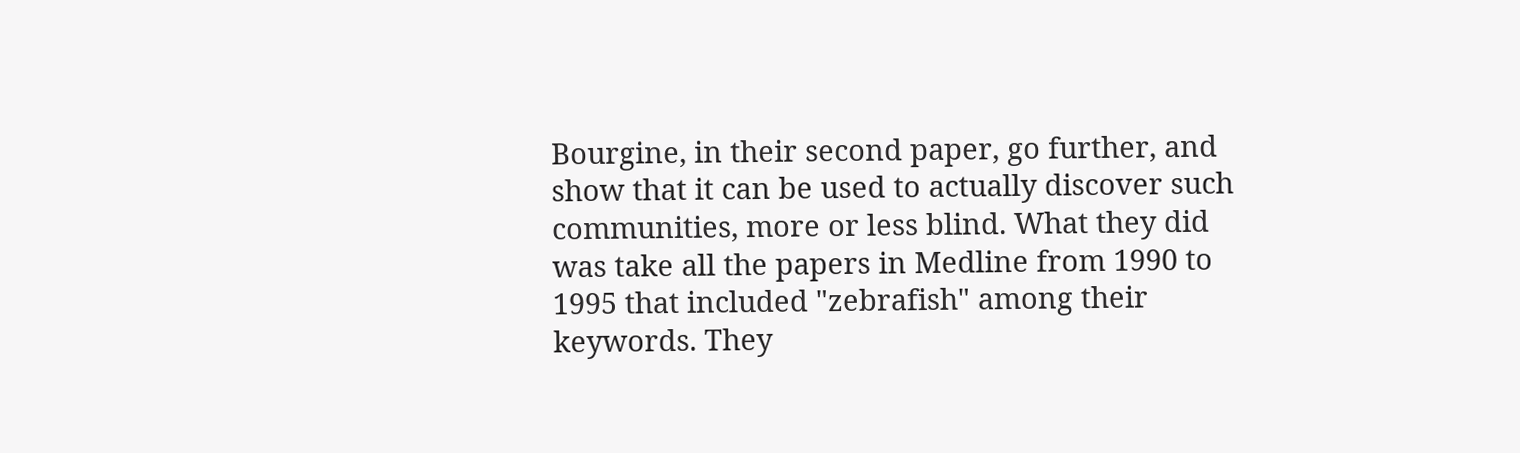Bourgine, in their second paper, go further, and show that it can be used to actually discover such communities, more or less blind. What they did was take all the papers in Medline from 1990 to 1995 that included "zebrafish" among their keywords. They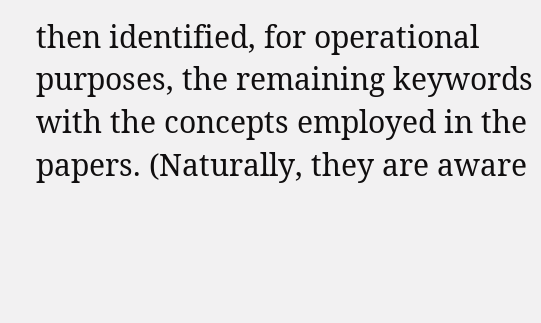then identified, for operational purposes, the remaining keywords with the concepts employed in the papers. (Naturally, they are aware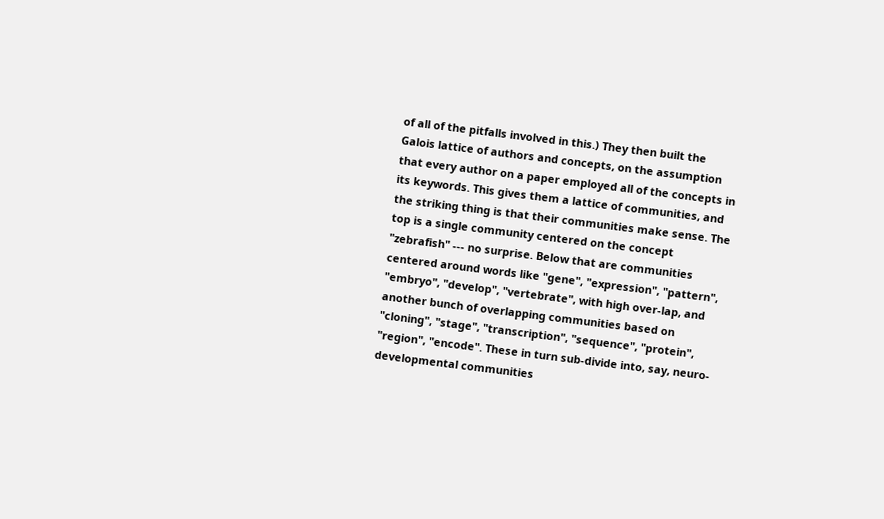of all of the pitfalls involved in this.) They then built the Galois lattice of authors and concepts, on the assumption that every author on a paper employed all of the concepts in its keywords. This gives them a lattice of communities, and the striking thing is that their communities make sense. The top is a single community centered on the concept "zebrafish" --- no surprise. Below that are communities centered around words like "gene", "expression", "pattern", "embryo", "develop", "vertebrate", with high over-lap, and another bunch of overlapping communities based on "cloning", "stage", "transcription", "sequence", "protein", "region", "encode". These in turn sub-divide into, say, neuro-developmental communities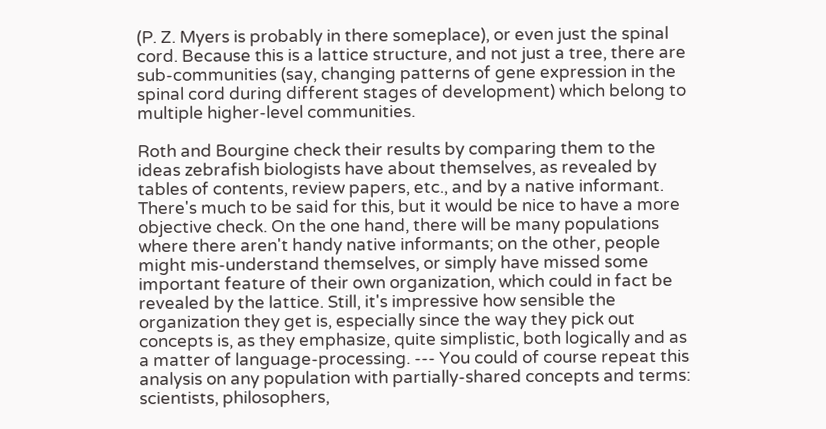(P. Z. Myers is probably in there someplace), or even just the spinal cord. Because this is a lattice structure, and not just a tree, there are sub-communities (say, changing patterns of gene expression in the spinal cord during different stages of development) which belong to multiple higher-level communities.

Roth and Bourgine check their results by comparing them to the ideas zebrafish biologists have about themselves, as revealed by tables of contents, review papers, etc., and by a native informant. There's much to be said for this, but it would be nice to have a more objective check. On the one hand, there will be many populations where there aren't handy native informants; on the other, people might mis-understand themselves, or simply have missed some important feature of their own organization, which could in fact be revealed by the lattice. Still, it's impressive how sensible the organization they get is, especially since the way they pick out concepts is, as they emphasize, quite simplistic, both logically and as a matter of language-processing. --- You could of course repeat this analysis on any population with partially-shared concepts and terms: scientists, philosophers,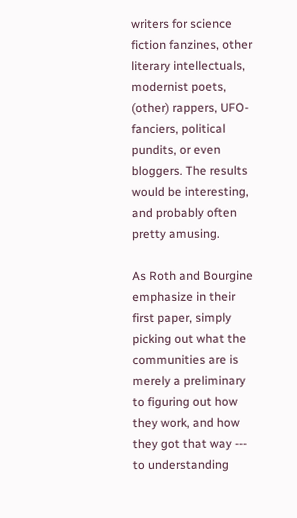writers for science fiction fanzines, other literary intellectuals, modernist poets, (other) rappers, UFO-fanciers, political pundits, or even bloggers. The results would be interesting, and probably often pretty amusing.

As Roth and Bourgine emphasize in their first paper, simply picking out what the communities are is merely a preliminary to figuring out how they work, and how they got that way --- to understanding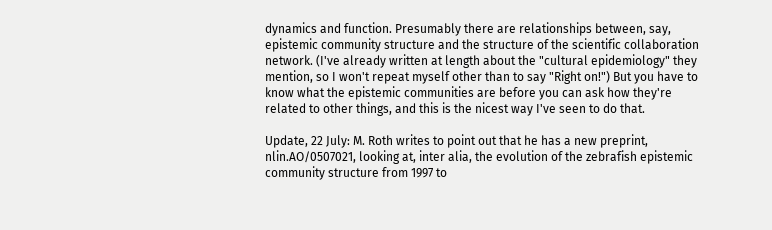dynamics and function. Presumably there are relationships between, say, epistemic community structure and the structure of the scientific collaboration network. (I've already written at length about the "cultural epidemiology" they mention, so I won't repeat myself other than to say "Right on!") But you have to know what the epistemic communities are before you can ask how they're related to other things, and this is the nicest way I've seen to do that.

Update, 22 July: M. Roth writes to point out that he has a new preprint, nlin.AO/0507021, looking at, inter alia, the evolution of the zebrafish epistemic community structure from 1997 to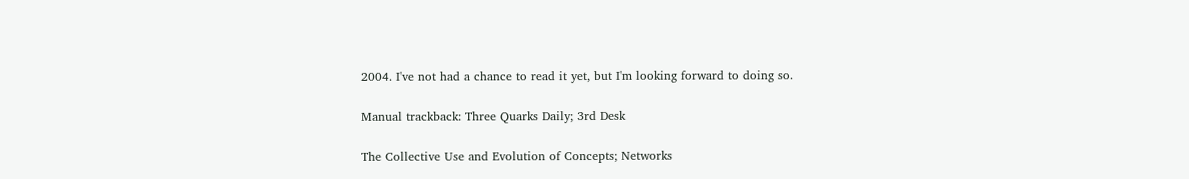2004. I've not had a chance to read it yet, but I'm looking forward to doing so.

Manual trackback: Three Quarks Daily; 3rd Desk

The Collective Use and Evolution of Concepts; Networks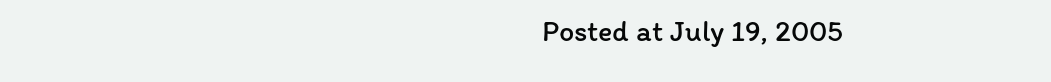Posted at July 19, 2005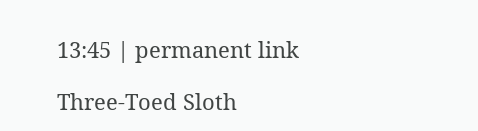13:45 | permanent link

Three-Toed Sloth